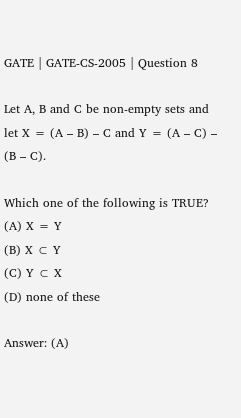GATE | GATE-CS-2005 | Question 8

Let A, B and C be non-empty sets and let X = (A – B) – C and Y = (A – C) – (B – C).

Which one of the following is TRUE?
(A) X = Y
(B) X ⊂ Y
(C) Y ⊂ X
(D) none of these

Answer: (A)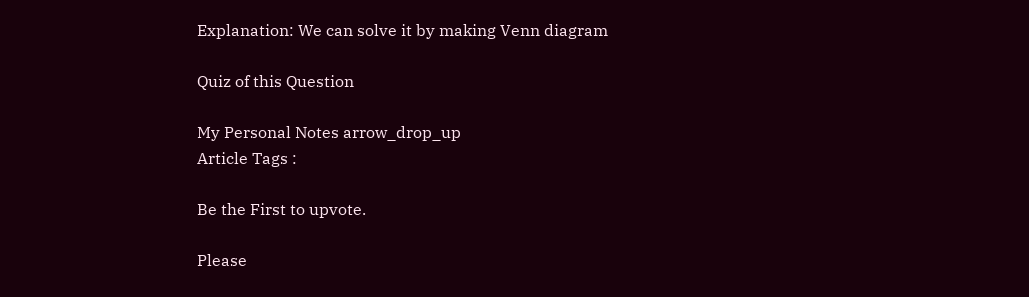Explanation: We can solve it by making Venn diagram

Quiz of this Question

My Personal Notes arrow_drop_up
Article Tags :

Be the First to upvote.

Please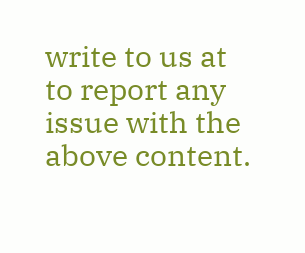write to us at to report any issue with the above content.